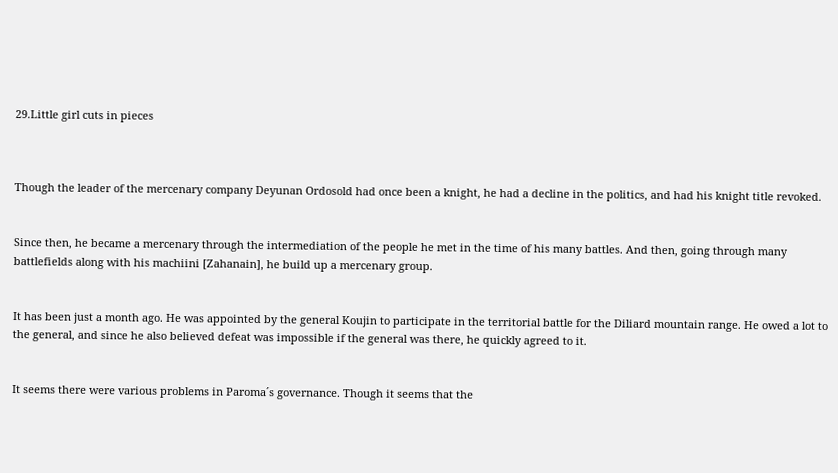29.Little girl cuts in pieces



Though the leader of the mercenary company Deyunan Ordosold had once been a knight, he had a decline in the politics, and had his knight title revoked.


Since then, he became a mercenary through the intermediation of the people he met in the time of his many battles. And then, going through many battlefields along with his machiini [Zahanain], he build up a mercenary group.


It has been just a month ago. He was appointed by the general Koujin to participate in the territorial battle for the Diliard mountain range. He owed a lot to the general, and since he also believed defeat was impossible if the general was there, he quickly agreed to it.


It seems there were various problems in Paroma´s governance. Though it seems that the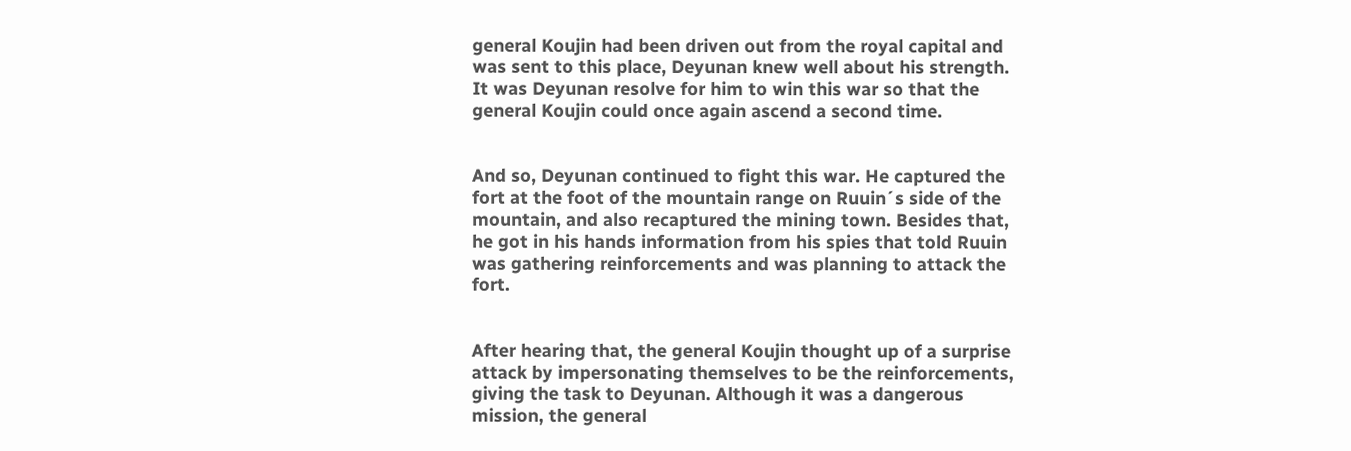general Koujin had been driven out from the royal capital and was sent to this place, Deyunan knew well about his strength. It was Deyunan resolve for him to win this war so that the general Koujin could once again ascend a second time.


And so, Deyunan continued to fight this war. He captured the fort at the foot of the mountain range on Ruuin´s side of the mountain, and also recaptured the mining town. Besides that, he got in his hands information from his spies that told Ruuin was gathering reinforcements and was planning to attack the fort.


After hearing that, the general Koujin thought up of a surprise attack by impersonating themselves to be the reinforcements, giving the task to Deyunan. Although it was a dangerous mission, the general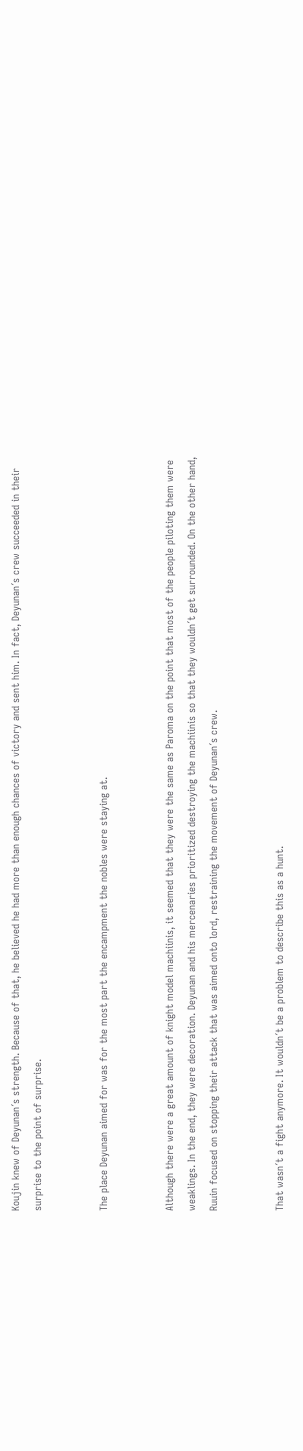Koujin knew of Deyunan´s strength. Because of that, he believed he had more than enough chances of victory and sent him. In fact, Deyunan´s crew succeeded in their surprise to the point of surprise.


The place Deyunan aimed for was for the most part the encampment the nobles were staying at.


Although there were a great amount of knight model machiinis, it seemed that they were the same as Paroma on the point that most of the people piloting them were weaklings. In the end, they were decoration. Deyunan and his mercenaries prioritized destroying the machiinis so that they wouldn´t get surrounded. On the other hand, Ruuin focused on stopping their attack that was aimed onto lord, restraining the movement of Deyunan´s crew.


That wasn´t a fight anymore. It wouldn´t be a problem to describe this as a hunt.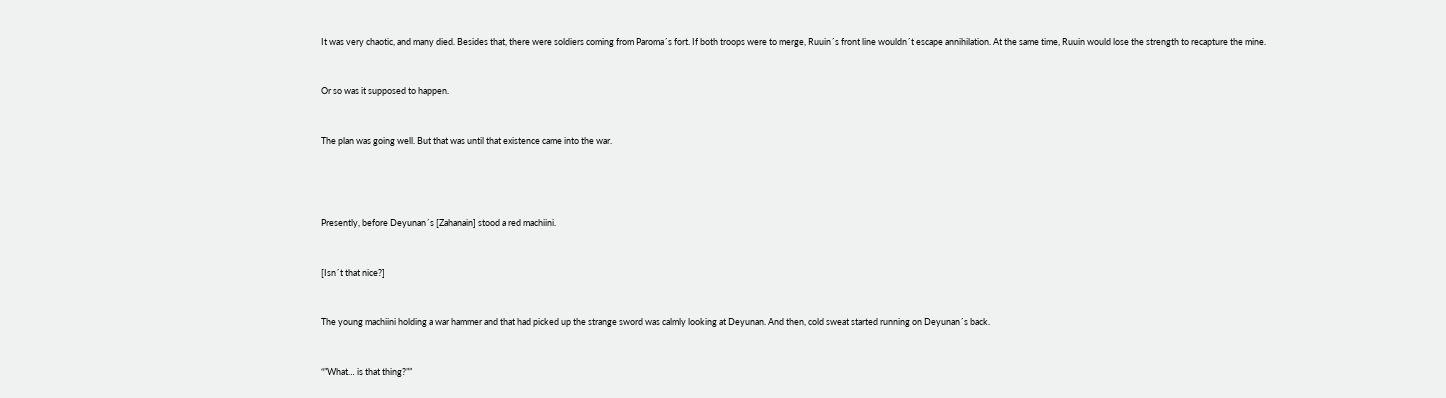It was very chaotic, and many died. Besides that, there were soldiers coming from Paroma´s fort. If both troops were to merge, Ruuin´s front line wouldn´t escape annihilation. At the same time, Ruuin would lose the strength to recapture the mine.


Or so was it supposed to happen.


The plan was going well. But that was until that existence came into the war.




Presently, before Deyunan´s [Zahanain] stood a red machiini.


[Isn´t that nice?]


The young machiini holding a war hammer and that had picked up the strange sword was calmly looking at Deyunan. And then, cold sweat started running on Deyunan´s back.


“”What… is that thing?””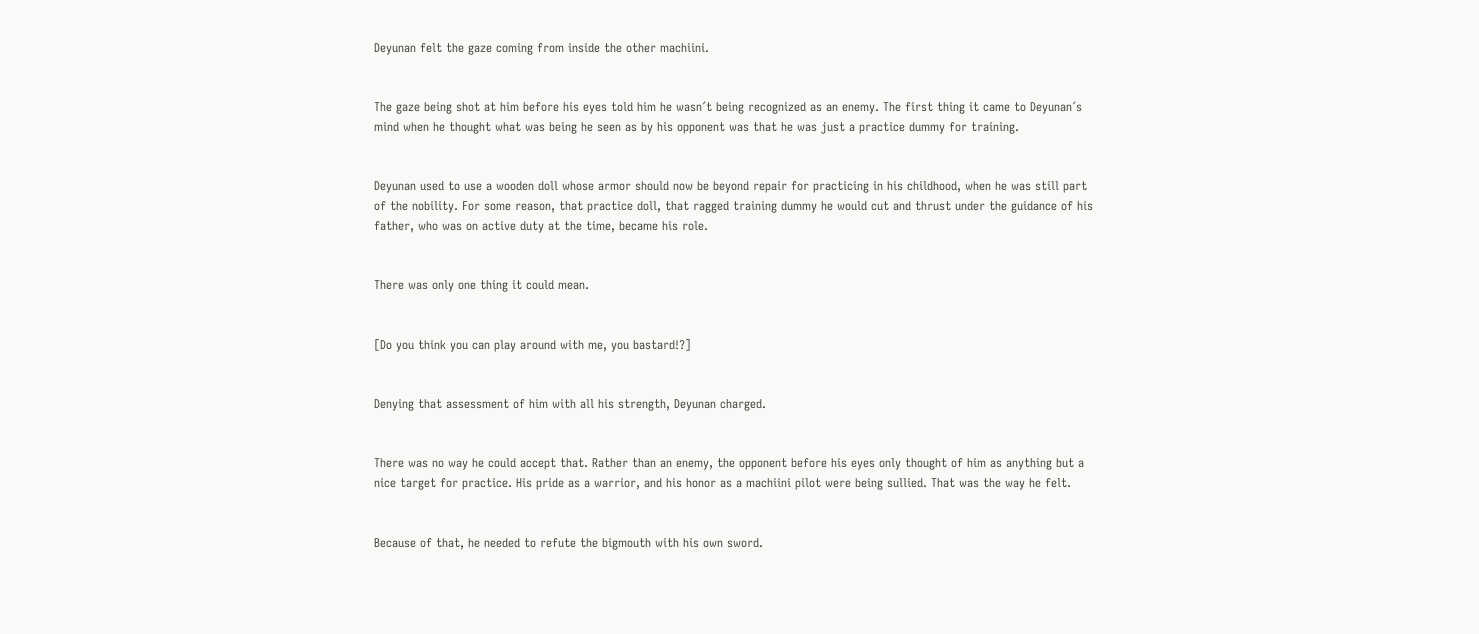Deyunan felt the gaze coming from inside the other machiini.


The gaze being shot at him before his eyes told him he wasn´t being recognized as an enemy. The first thing it came to Deyunan´s mind when he thought what was being he seen as by his opponent was that he was just a practice dummy for training.


Deyunan used to use a wooden doll whose armor should now be beyond repair for practicing in his childhood, when he was still part of the nobility. For some reason, that practice doll, that ragged training dummy he would cut and thrust under the guidance of his father, who was on active duty at the time, became his role.


There was only one thing it could mean.


[Do you think you can play around with me, you bastard!?]


Denying that assessment of him with all his strength, Deyunan charged.


There was no way he could accept that. Rather than an enemy, the opponent before his eyes only thought of him as anything but a nice target for practice. His pride as a warrior, and his honor as a machiini pilot were being sullied. That was the way he felt.


Because of that, he needed to refute the bigmouth with his own sword.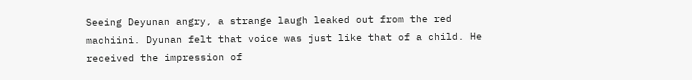Seeing Deyunan angry, a strange laugh leaked out from the red machiini. Dyunan felt that voice was just like that of a child. He received the impression of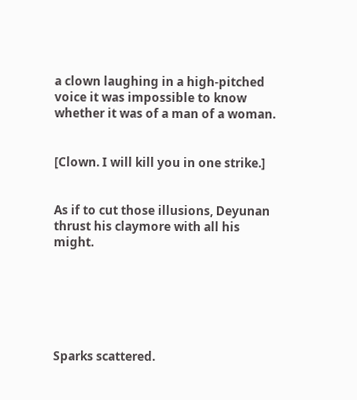a clown laughing in a high-pitched voice it was impossible to know whether it was of a man of a woman.


[Clown. I will kill you in one strike.]


As if to cut those illusions, Deyunan thrust his claymore with all his might.






Sparks scattered.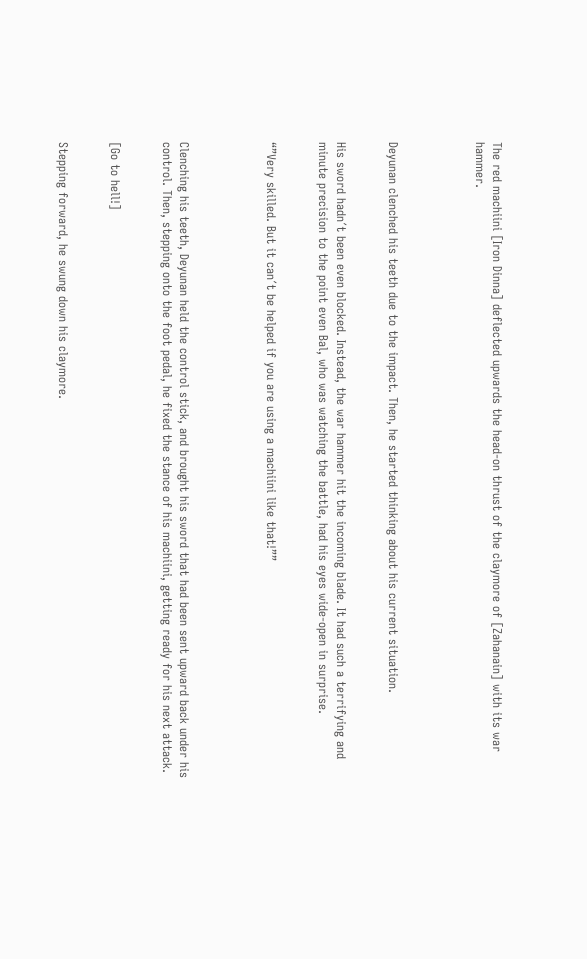The red machiini [Iron Dinna] deflected upwards the head-on thrust of the claymore of [Zahanain] with its war hammer.




Deyunan clenched his teeth due to the impact. Then, he started thinking about his current situation.


His sword hadn´t been even blocked. Instead, the war hammer hit the incoming blade. It had such a terrifying and minute precision to the point even Bal, who was watching the battle, had his eyes wide-open in surprise.


“”Very skilled. But it can´t be helped if you are using a machiini like that!””




Clenching his teeth, Deyunan held the control stick, and brought his sword that had been sent upward back under his control. Then, stepping onto the foot pedal, he fixed the stance of his machiini, getting ready for his next attack.


[Go to hell!]


Stepping forward, he swung down his claymore.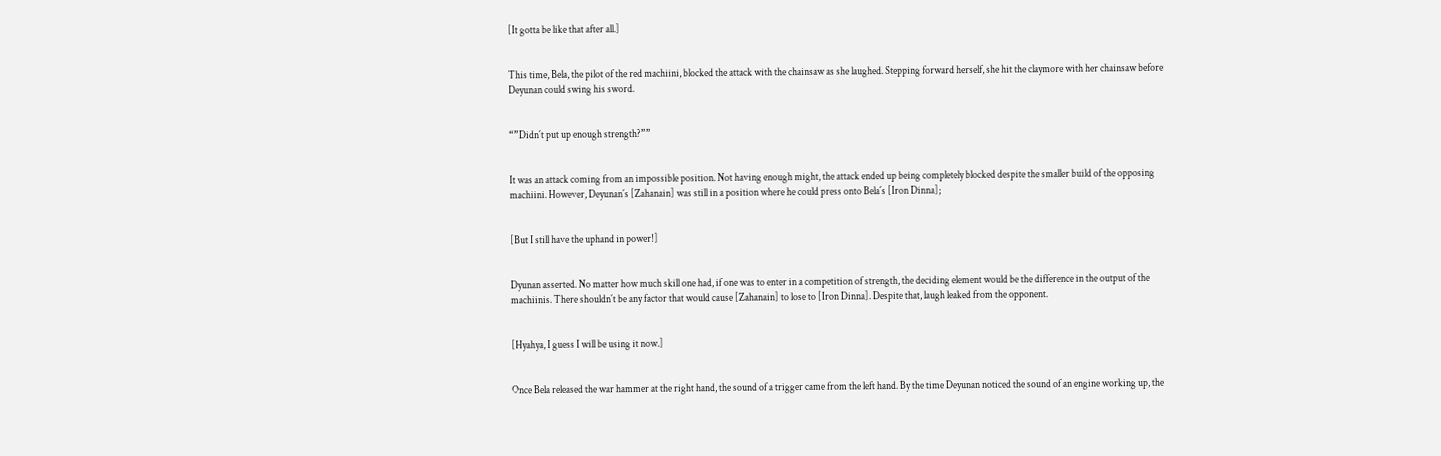[It gotta be like that after all.]


This time, Bela, the pilot of the red machiini, blocked the attack with the chainsaw as she laughed. Stepping forward herself, she hit the claymore with her chainsaw before Deyunan could swing his sword.


“”Didn´t put up enough strength?””


It was an attack coming from an impossible position. Not having enough might, the attack ended up being completely blocked despite the smaller build of the opposing machiini. However, Deyunan´s [Zahanain] was still in a position where he could press onto Bela´s [Iron Dinna];


[But I still have the uphand in power!]


Dyunan asserted. No matter how much skill one had, if one was to enter in a competition of strength, the deciding element would be the difference in the output of the machiinis. There shouldn´t be any factor that would cause [Zahanain] to lose to [Iron Dinna]. Despite that, laugh leaked from the opponent.


[Hyahya, I guess I will be using it now.]


Once Bela released the war hammer at the right hand, the sound of a trigger came from the left hand. By the time Deyunan noticed the sound of an engine working up, the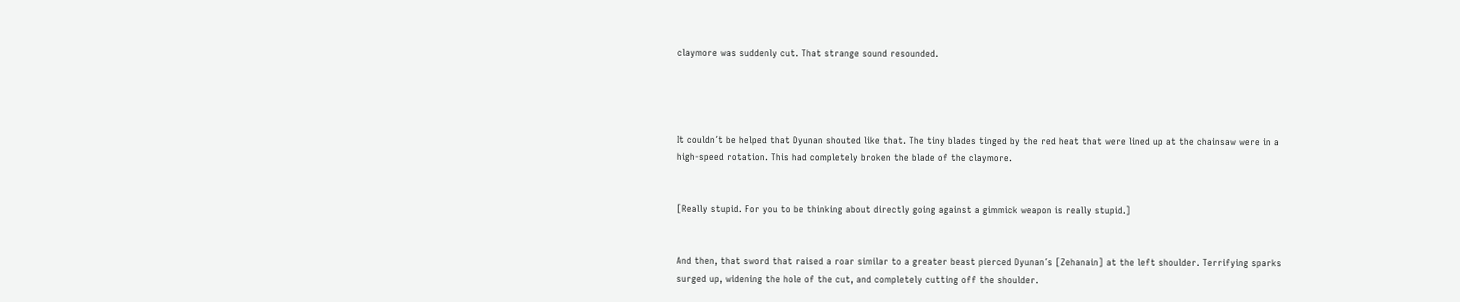claymore was suddenly cut. That strange sound resounded.




It couldn´t be helped that Dyunan shouted like that. The tiny blades tinged by the red heat that were lined up at the chainsaw were in a high-speed rotation. This had completely broken the blade of the claymore.


[Really stupid. For you to be thinking about directly going against a gimmick weapon is really stupid.]


And then, that sword that raised a roar similar to a greater beast pierced Dyunan´s [Zehanain] at the left shoulder. Terrifying sparks surged up, widening the hole of the cut, and completely cutting off the shoulder.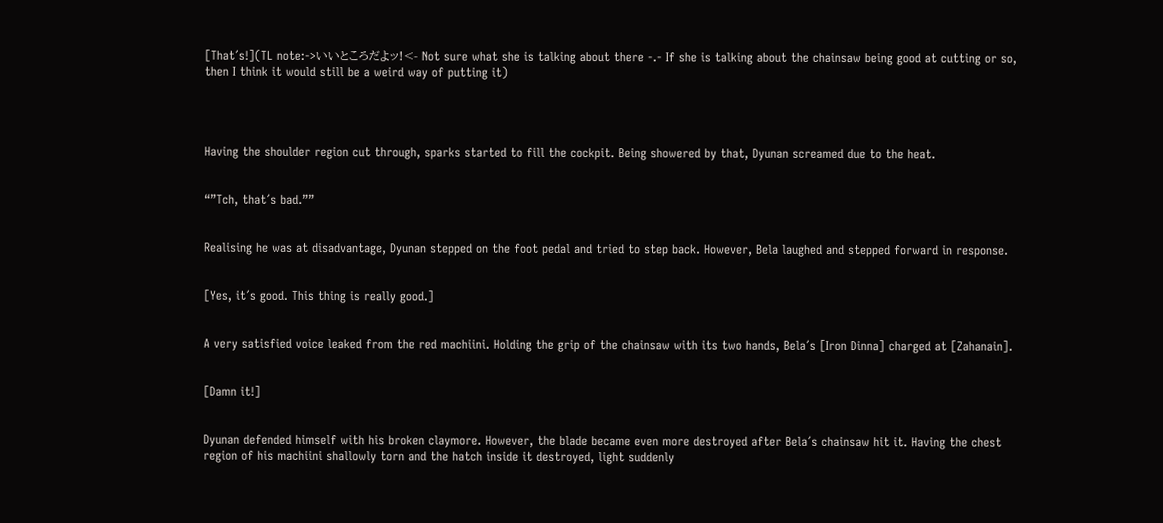[That´s!](TL note:->いいところだよッ!<- Not sure what she is talking about there -.- If she is talking about the chainsaw being good at cutting or so, then I think it would still be a weird way of putting it)




Having the shoulder region cut through, sparks started to fill the cockpit. Being showered by that, Dyunan screamed due to the heat.


“”Tch, that´s bad.””


Realising he was at disadvantage, Dyunan stepped on the foot pedal and tried to step back. However, Bela laughed and stepped forward in response.


[Yes, it´s good. This thing is really good.]


A very satisfied voice leaked from the red machiini. Holding the grip of the chainsaw with its two hands, Bela´s [Iron Dinna] charged at [Zahanain].


[Damn it!]


Dyunan defended himself with his broken claymore. However, the blade became even more destroyed after Bela´s chainsaw hit it. Having the chest region of his machiini shallowly torn and the hatch inside it destroyed, light suddenly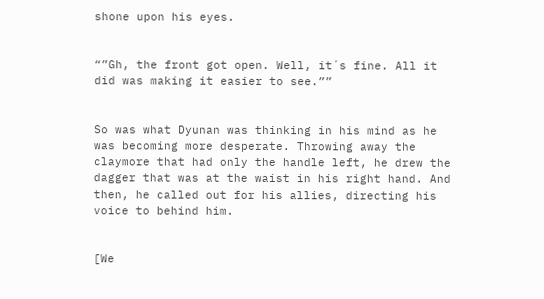shone upon his eyes.


“”Gh, the front got open. Well, it´s fine. All it did was making it easier to see.””


So was what Dyunan was thinking in his mind as he was becoming more desperate. Throwing away the claymore that had only the handle left, he drew the dagger that was at the waist in his right hand. And then, he called out for his allies, directing his voice to behind him.


[We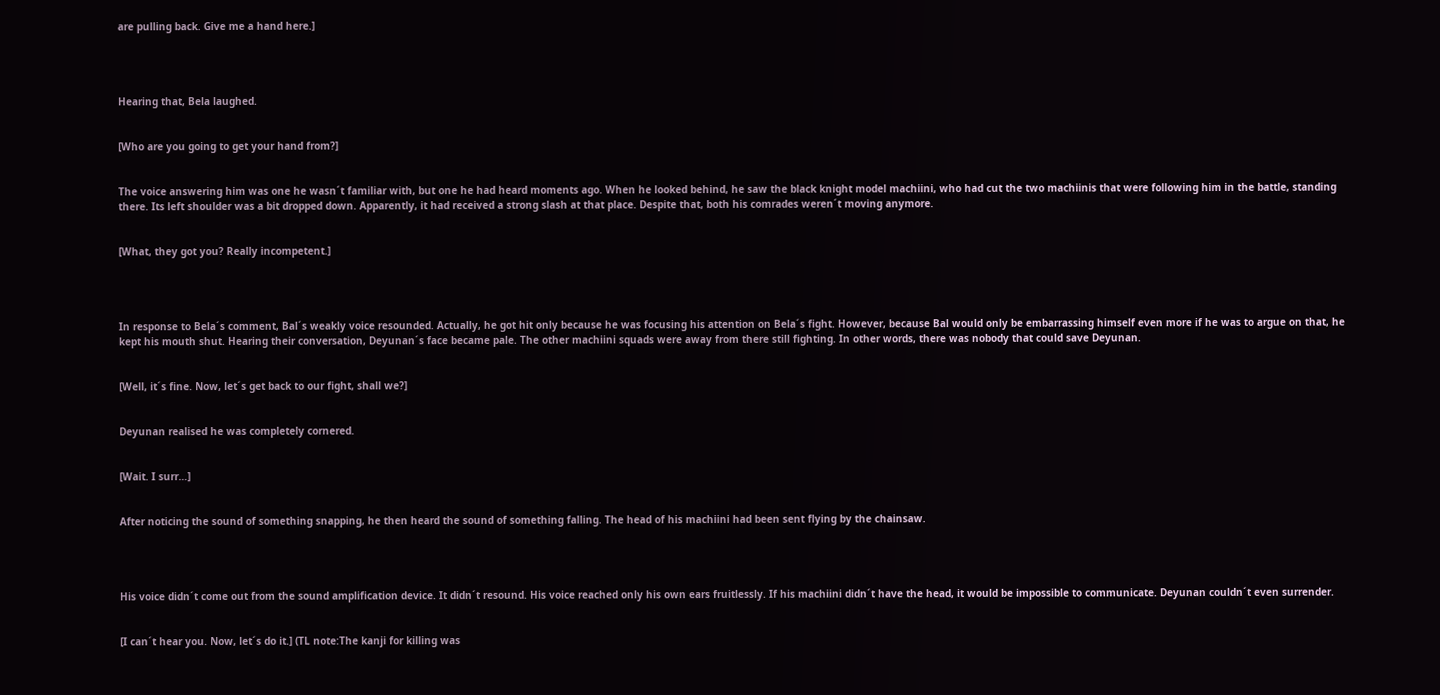are pulling back. Give me a hand here.]




Hearing that, Bela laughed.


[Who are you going to get your hand from?]


The voice answering him was one he wasn´t familiar with, but one he had heard moments ago. When he looked behind, he saw the black knight model machiini, who had cut the two machiinis that were following him in the battle, standing there. Its left shoulder was a bit dropped down. Apparently, it had received a strong slash at that place. Despite that, both his comrades weren´t moving anymore.


[What, they got you? Really incompetent.]




In response to Bela´s comment, Bal´s weakly voice resounded. Actually, he got hit only because he was focusing his attention on Bela´s fight. However, because Bal would only be embarrassing himself even more if he was to argue on that, he kept his mouth shut. Hearing their conversation, Deyunan´s face became pale. The other machiini squads were away from there still fighting. In other words, there was nobody that could save Deyunan.


[Well, it´s fine. Now, let´s get back to our fight, shall we?]


Deyunan realised he was completely cornered.


[Wait. I surr…]


After noticing the sound of something snapping, he then heard the sound of something falling. The head of his machiini had been sent flying by the chainsaw.




His voice didn´t come out from the sound amplification device. It didn´t resound. His voice reached only his own ears fruitlessly. If his machiini didn´t have the head, it would be impossible to communicate. Deyunan couldn´t even surrender.


[I can´t hear you. Now, let´s do it.] (TL note:The kanji for killing was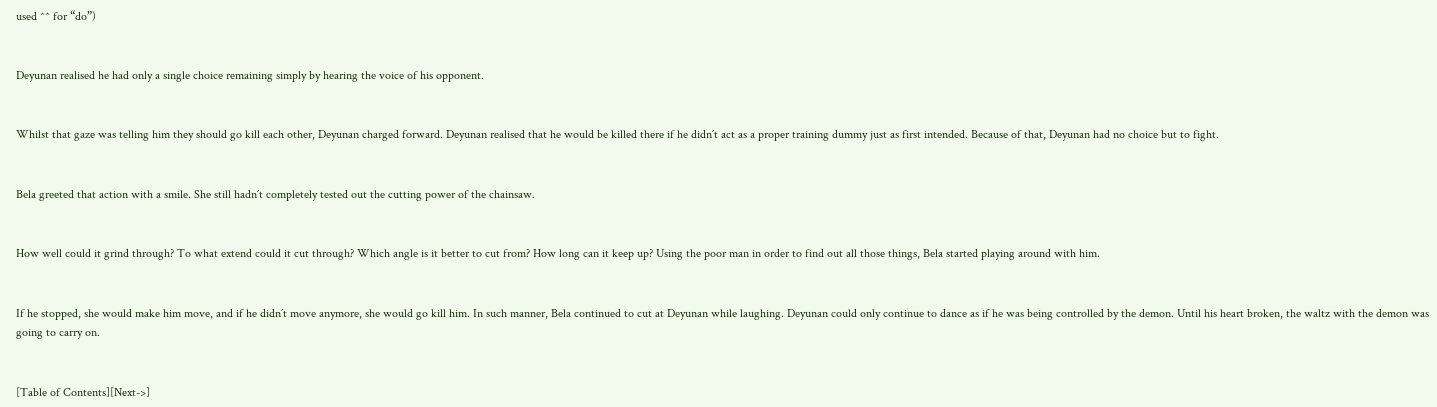used ^^ for “do”)


Deyunan realised he had only a single choice remaining simply by hearing the voice of his opponent.


Whilst that gaze was telling him they should go kill each other, Deyunan charged forward. Deyunan realised that he would be killed there if he didn´t act as a proper training dummy just as first intended. Because of that, Deyunan had no choice but to fight.


Bela greeted that action with a smile. She still hadn´t completely tested out the cutting power of the chainsaw.


How well could it grind through? To what extend could it cut through? Which angle is it better to cut from? How long can it keep up? Using the poor man in order to find out all those things, Bela started playing around with him.


If he stopped, she would make him move, and if he didn´t move anymore, she would go kill him. In such manner, Bela continued to cut at Deyunan while laughing. Deyunan could only continue to dance as if he was being controlled by the demon. Until his heart broken, the waltz with the demon was going to carry on.


[Table of Contents][Next->]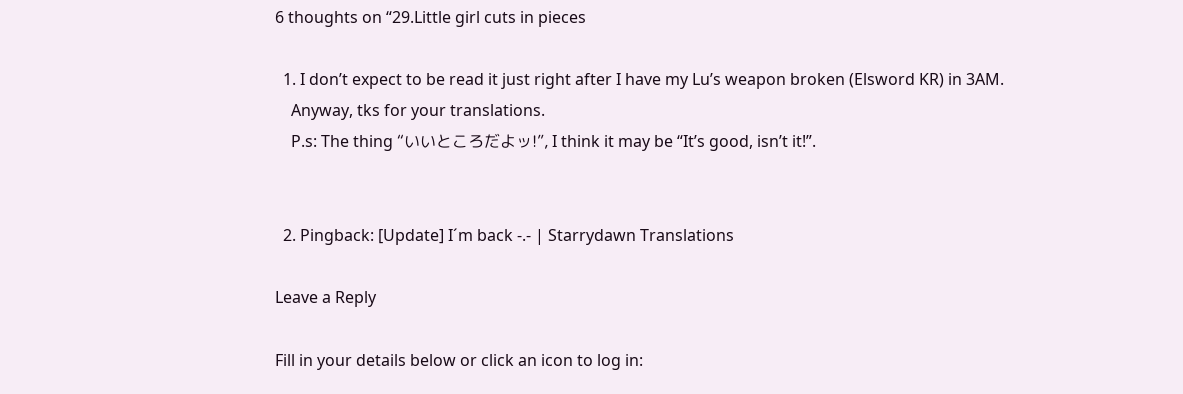6 thoughts on “29.Little girl cuts in pieces

  1. I don’t expect to be read it just right after I have my Lu’s weapon broken (Elsword KR) in 3AM.
    Anyway, tks for your translations.
    P.s: The thing “いいところだよッ!”, I think it may be “It’s good, isn’t it!”.


  2. Pingback: [Update] I´m back -.- | Starrydawn Translations

Leave a Reply

Fill in your details below or click an icon to log in: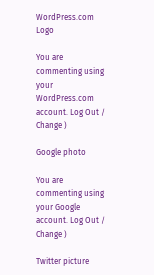WordPress.com Logo

You are commenting using your WordPress.com account. Log Out /  Change )

Google photo

You are commenting using your Google account. Log Out /  Change )

Twitter picture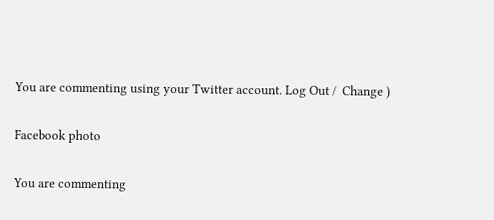You are commenting using your Twitter account. Log Out /  Change )

Facebook photo

You are commenting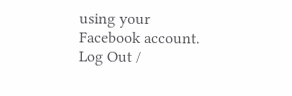using your Facebook account. Log Out /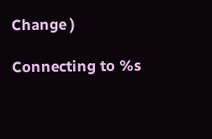Change )

Connecting to %s